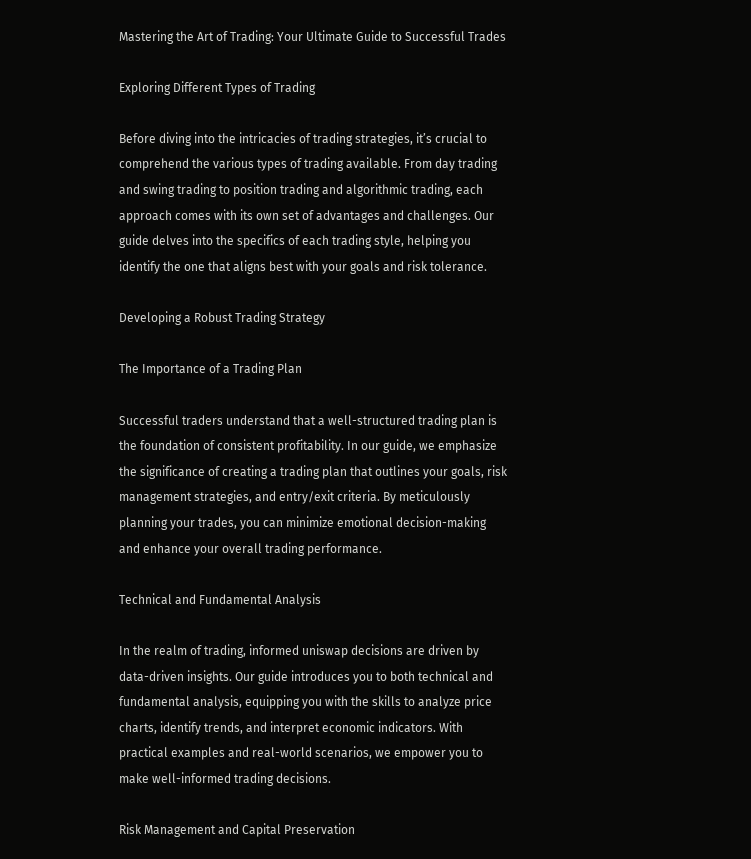Mastering the Art of Trading: Your Ultimate Guide to Successful Trades

Exploring Different Types of Trading

Before diving into the intricacies of trading strategies, it’s crucial to comprehend the various types of trading available. From day trading and swing trading to position trading and algorithmic trading, each approach comes with its own set of advantages and challenges. Our guide delves into the specifics of each trading style, helping you identify the one that aligns best with your goals and risk tolerance.

Developing a Robust Trading Strategy

The Importance of a Trading Plan

Successful traders understand that a well-structured trading plan is the foundation of consistent profitability. In our guide, we emphasize the significance of creating a trading plan that outlines your goals, risk management strategies, and entry/exit criteria. By meticulously planning your trades, you can minimize emotional decision-making and enhance your overall trading performance.

Technical and Fundamental Analysis

In the realm of trading, informed uniswap decisions are driven by data-driven insights. Our guide introduces you to both technical and fundamental analysis, equipping you with the skills to analyze price charts, identify trends, and interpret economic indicators. With practical examples and real-world scenarios, we empower you to make well-informed trading decisions.

Risk Management and Capital Preservation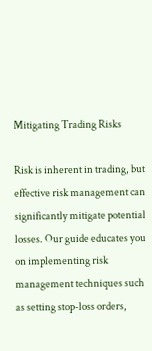Mitigating Trading Risks

Risk is inherent in trading, but effective risk management can significantly mitigate potential losses. Our guide educates you on implementing risk management techniques such as setting stop-loss orders,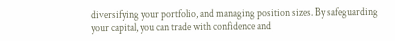diversifying your portfolio, and managing position sizes. By safeguarding your capital, you can trade with confidence and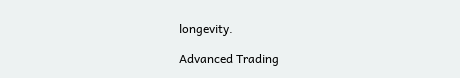longevity.

Advanced Trading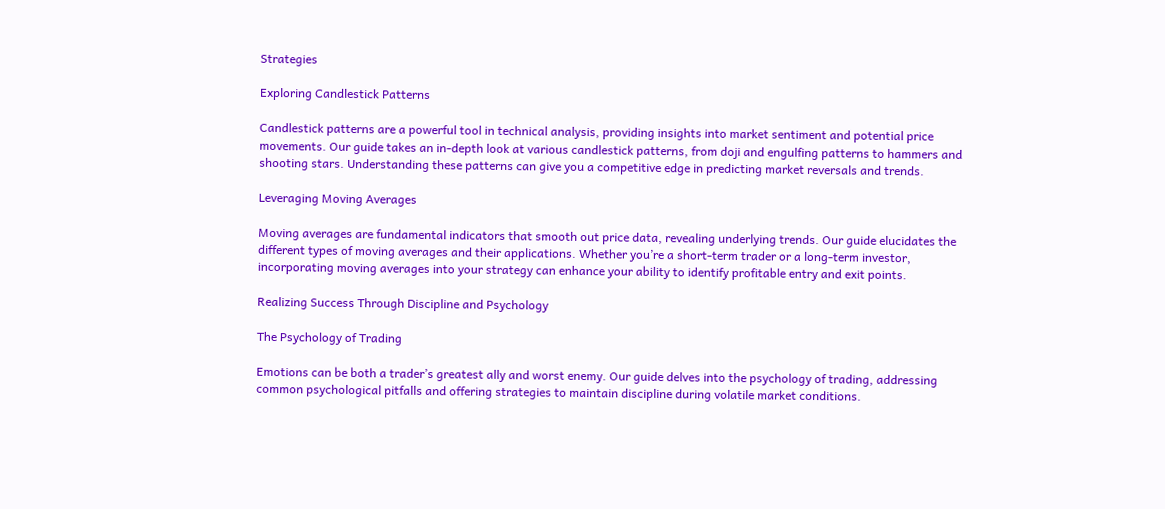Strategies

Exploring Candlestick Patterns

Candlestick patterns are a powerful tool in technical analysis, providing insights into market sentiment and potential price movements. Our guide takes an in-depth look at various candlestick patterns, from doji and engulfing patterns to hammers and shooting stars. Understanding these patterns can give you a competitive edge in predicting market reversals and trends.

Leveraging Moving Averages

Moving averages are fundamental indicators that smooth out price data, revealing underlying trends. Our guide elucidates the different types of moving averages and their applications. Whether you’re a short-term trader or a long-term investor, incorporating moving averages into your strategy can enhance your ability to identify profitable entry and exit points.

Realizing Success Through Discipline and Psychology

The Psychology of Trading

Emotions can be both a trader’s greatest ally and worst enemy. Our guide delves into the psychology of trading, addressing common psychological pitfalls and offering strategies to maintain discipline during volatile market conditions.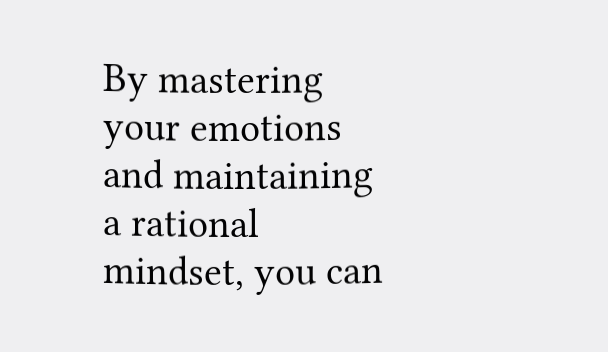By mastering your emotions and maintaining a rational mindset, you can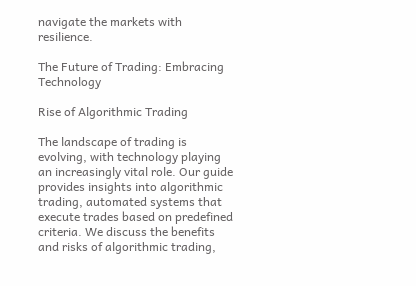navigate the markets with resilience.

The Future of Trading: Embracing Technology

Rise of Algorithmic Trading

The landscape of trading is evolving, with technology playing an increasingly vital role. Our guide provides insights into algorithmic trading, automated systems that execute trades based on predefined criteria. We discuss the benefits and risks of algorithmic trading,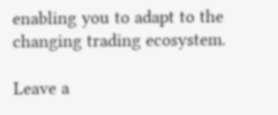enabling you to adapt to the changing trading ecosystem.

Leave a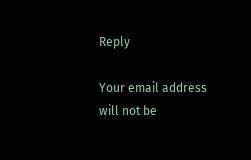Reply

Your email address will not be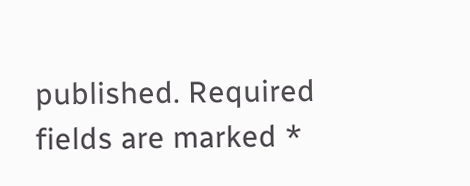published. Required fields are marked *